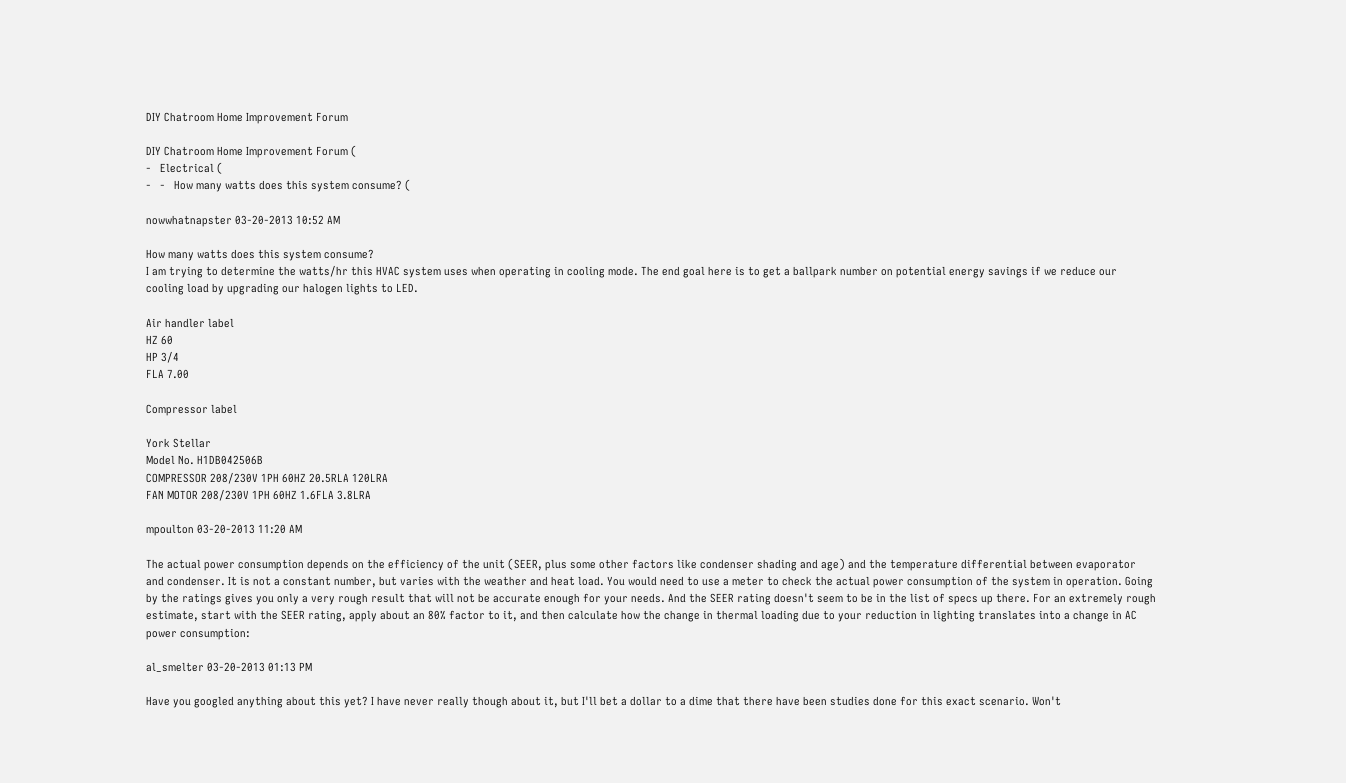DIY Chatroom Home Improvement Forum

DIY Chatroom Home Improvement Forum (
-   Electrical (
-   -   How many watts does this system consume? (

nowwhatnapster 03-20-2013 10:52 AM

How many watts does this system consume?
I am trying to determine the watts/hr this HVAC system uses when operating in cooling mode. The end goal here is to get a ballpark number on potential energy savings if we reduce our cooling load by upgrading our halogen lights to LED.

Air handler label
HZ 60
HP 3/4
FLA 7.00

Compressor label

York Stellar
Model No. H1DB042506B
COMPRESSOR 208/230V 1PH 60HZ 20.5RLA 120LRA
FAN MOTOR 208/230V 1PH 60HZ 1.6FLA 3.8LRA

mpoulton 03-20-2013 11:20 AM

The actual power consumption depends on the efficiency of the unit (SEER, plus some other factors like condenser shading and age) and the temperature differential between evaporator and condenser. It is not a constant number, but varies with the weather and heat load. You would need to use a meter to check the actual power consumption of the system in operation. Going by the ratings gives you only a very rough result that will not be accurate enough for your needs. And the SEER rating doesn't seem to be in the list of specs up there. For an extremely rough estimate, start with the SEER rating, apply about an 80% factor to it, and then calculate how the change in thermal loading due to your reduction in lighting translates into a change in AC power consumption:

al_smelter 03-20-2013 01:13 PM

Have you googled anything about this yet? I have never really though about it, but I'll bet a dollar to a dime that there have been studies done for this exact scenario. Won't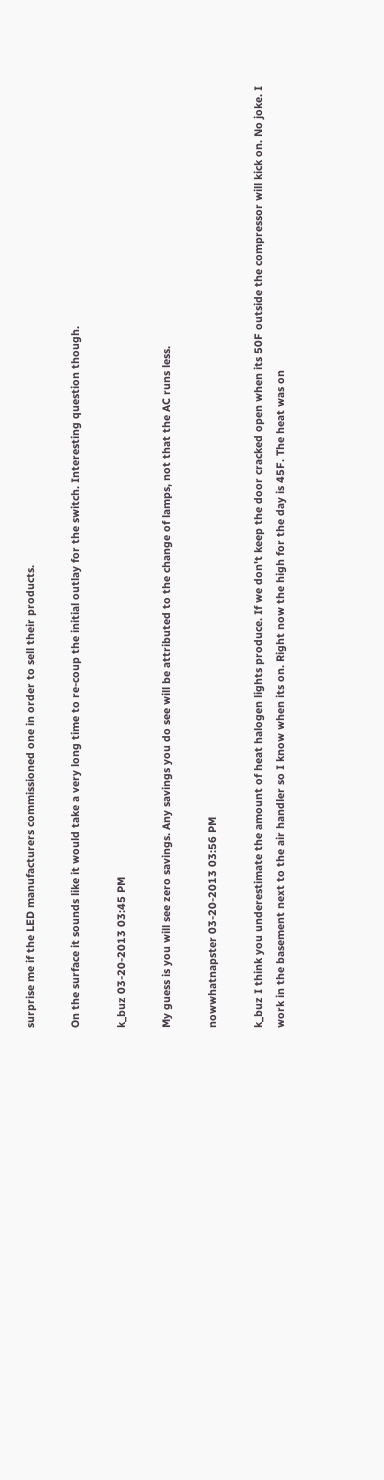surprise me if the LED manufacturers commissioned one in order to sell their products.

On the surface it sounds like it would take a very long time to re-coup the initial outlay for the switch. Interesting question though.

k_buz 03-20-2013 03:45 PM

My guess is you will see zero savings. Any savings you do see will be attributed to the change of lamps, not that the AC runs less.

nowwhatnapster 03-20-2013 03:56 PM

k_buz I think you underestimate the amount of heat halogen lights produce. If we don't keep the door cracked open when its 50F outside the compressor will kick on. No joke. I work in the basement next to the air handler so I know when its on. Right now the high for the day is 45F. The heat was on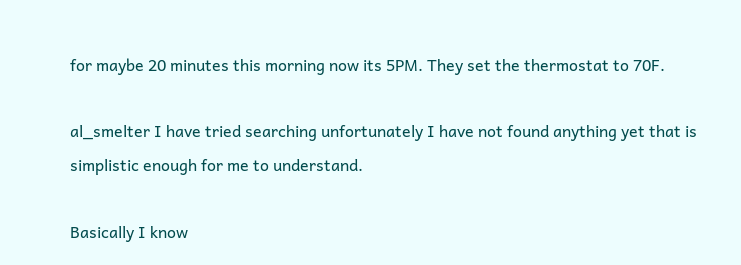for maybe 20 minutes this morning now its 5PM. They set the thermostat to 70F.

al_smelter I have tried searching unfortunately I have not found anything yet that is simplistic enough for me to understand.

Basically I know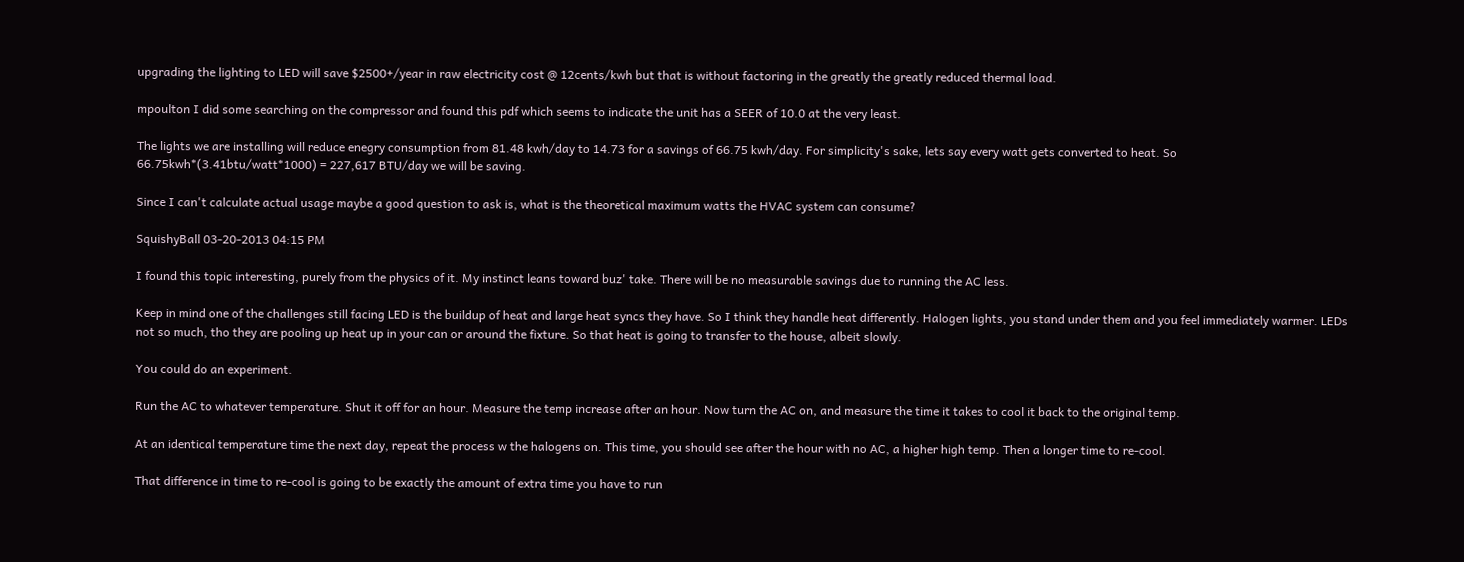upgrading the lighting to LED will save $2500+/year in raw electricity cost @ 12cents/kwh but that is without factoring in the greatly the greatly reduced thermal load.

mpoulton I did some searching on the compressor and found this pdf which seems to indicate the unit has a SEER of 10.0 at the very least.

The lights we are installing will reduce enegry consumption from 81.48 kwh/day to 14.73 for a savings of 66.75 kwh/day. For simplicity's sake, lets say every watt gets converted to heat. So 66.75kwh*(3.41btu/watt*1000) = 227,617 BTU/day we will be saving.

Since I can't calculate actual usage maybe a good question to ask is, what is the theoretical maximum watts the HVAC system can consume?

SquishyBall 03-20-2013 04:15 PM

I found this topic interesting, purely from the physics of it. My instinct leans toward buz' take. There will be no measurable savings due to running the AC less.

Keep in mind one of the challenges still facing LED is the buildup of heat and large heat syncs they have. So I think they handle heat differently. Halogen lights, you stand under them and you feel immediately warmer. LEDs not so much, tho they are pooling up heat up in your can or around the fixture. So that heat is going to transfer to the house, albeit slowly.

You could do an experiment.

Run the AC to whatever temperature. Shut it off for an hour. Measure the temp increase after an hour. Now turn the AC on, and measure the time it takes to cool it back to the original temp.

At an identical temperature time the next day, repeat the process w the halogens on. This time, you should see after the hour with no AC, a higher high temp. Then a longer time to re-cool.

That difference in time to re-cool is going to be exactly the amount of extra time you have to run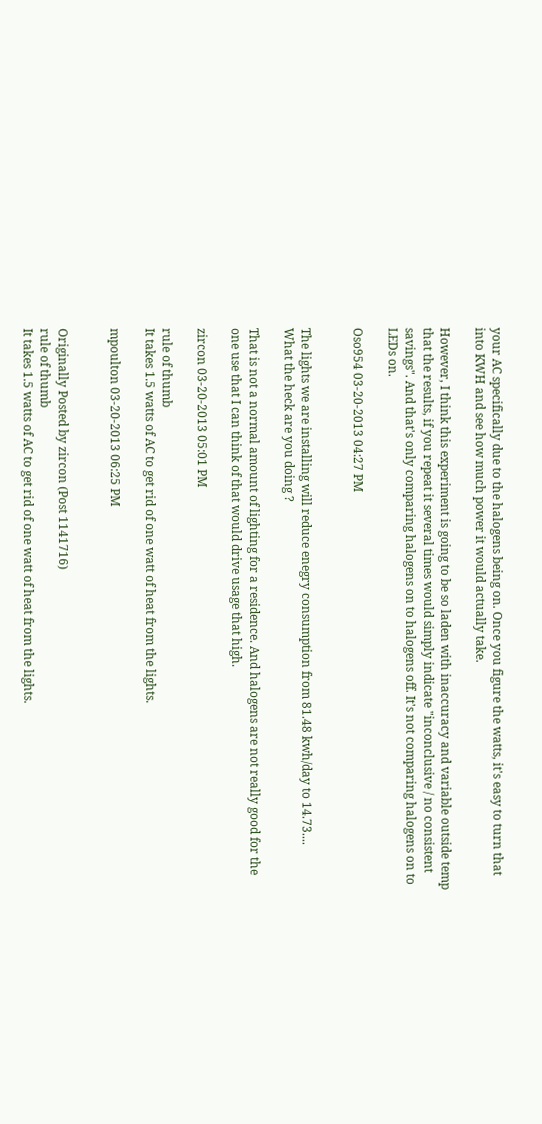your AC specifically due to the halogens being on. Once you figure the watts, it's easy to turn that into KWH and see how much power it would actually take.

However, I think this experiment is going to be so laden with inaccuracy and variable outside temp that the results, if you repeat it several times would simply indicate "inconclusive / no consistent savings". And that's only comparing halogens on to halogens off. It's not comparing halogens on to LEDs on.

Oso954 03-20-2013 04:27 PM


The lights we are installing will reduce enegry consumption from 81.48 kwh/day to 14.73....
What the heck are you doing ?

That is not a normal amount of lighting for a residence. And halogens are not really good for the one use that I can think of that would drive usage that high.

zircon 03-20-2013 05:01 PM

rule of thumb
It takes 1.5 watts of AC to get rid of one watt of heat from the lights.

mpoulton 03-20-2013 06:25 PM


Originally Posted by zircon (Post 1141716)
rule of thumb
It takes 1.5 watts of AC to get rid of one watt of heat from the lights.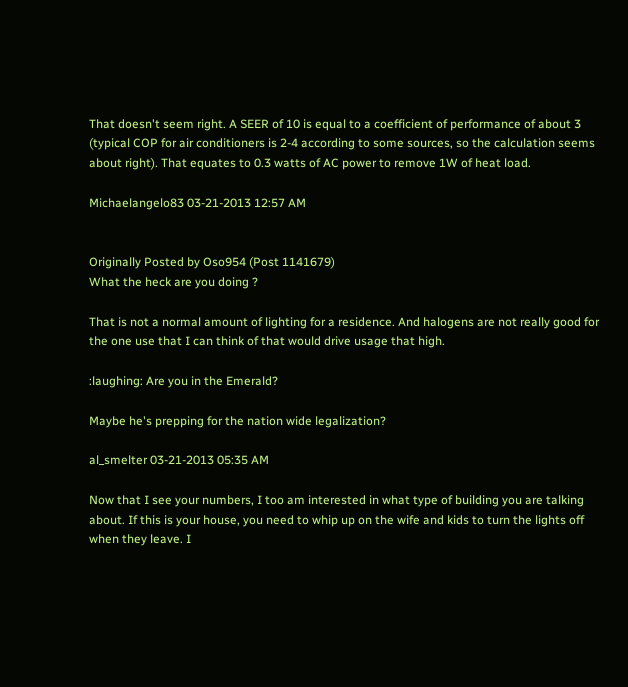That doesn't seem right. A SEER of 10 is equal to a coefficient of performance of about 3 (typical COP for air conditioners is 2-4 according to some sources, so the calculation seems about right). That equates to 0.3 watts of AC power to remove 1W of heat load.

Michaelangelo83 03-21-2013 12:57 AM


Originally Posted by Oso954 (Post 1141679)
What the heck are you doing ?

That is not a normal amount of lighting for a residence. And halogens are not really good for the one use that I can think of that would drive usage that high.

:laughing: Are you in the Emerald?

Maybe he's prepping for the nation wide legalization?

al_smelter 03-21-2013 05:35 AM

Now that I see your numbers, I too am interested in what type of building you are talking about. If this is your house, you need to whip up on the wife and kids to turn the lights off when they leave. I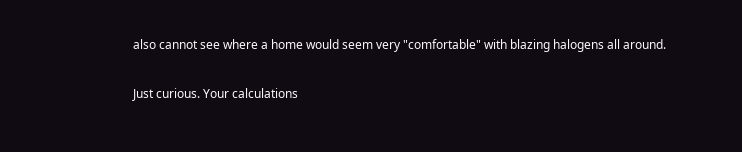also cannot see where a home would seem very "comfortable" with blazing halogens all around.

Just curious. Your calculations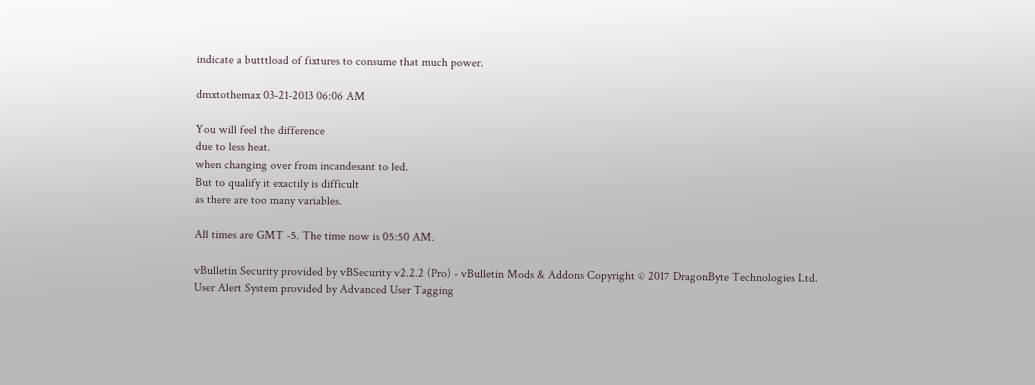indicate a butttload of fixtures to consume that much power.

dmxtothemax 03-21-2013 06:06 AM

You will feel the difference
due to less heat.
when changing over from incandesant to led.
But to qualify it exactily is difficult
as there are too many variables.

All times are GMT -5. The time now is 05:50 AM.

vBulletin Security provided by vBSecurity v2.2.2 (Pro) - vBulletin Mods & Addons Copyright © 2017 DragonByte Technologies Ltd.
User Alert System provided by Advanced User Tagging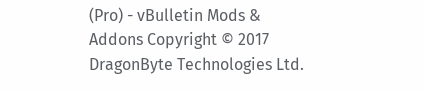(Pro) - vBulletin Mods & Addons Copyright © 2017 DragonByte Technologies Ltd.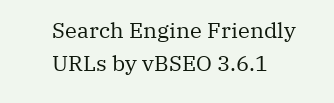Search Engine Friendly URLs by vBSEO 3.6.1